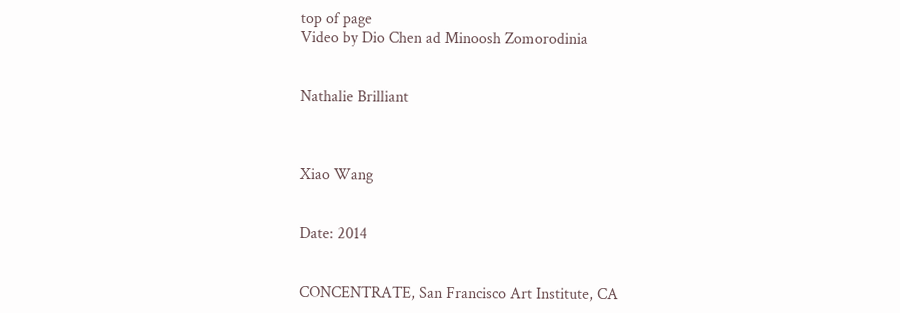top of page
Video by Dio Chen ad Minoosh Zomorodinia


Nathalie Brilliant



Xiao Wang


Date: 2014


CONCENTRATE, San Francisco Art Institute, CA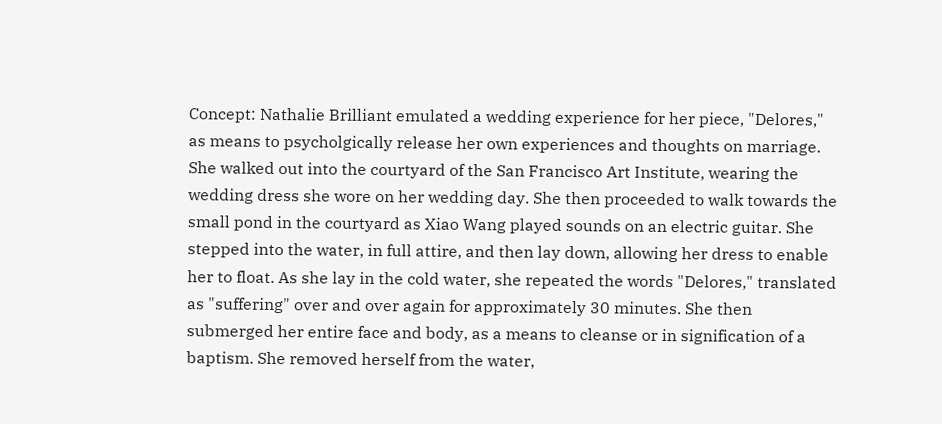Concept: Nathalie Brilliant emulated a wedding experience for her piece, "Delores," as means to psycholgically release her own experiences and thoughts on marriage. She walked out into the courtyard of the San Francisco Art Institute, wearing the wedding dress she wore on her wedding day. She then proceeded to walk towards the small pond in the courtyard as Xiao Wang played sounds on an electric guitar. She stepped into the water, in full attire, and then lay down, allowing her dress to enable her to float. As she lay in the cold water, she repeated the words "Delores," translated as "suffering" over and over again for approximately 30 minutes. She then submerged her entire face and body, as a means to cleanse or in signification of a baptism. She removed herself from the water,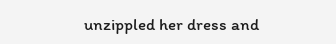unzippled her dress and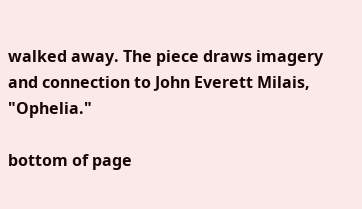walked away. The piece draws imagery and connection to John Everett Milais, "Ophelia."

bottom of page